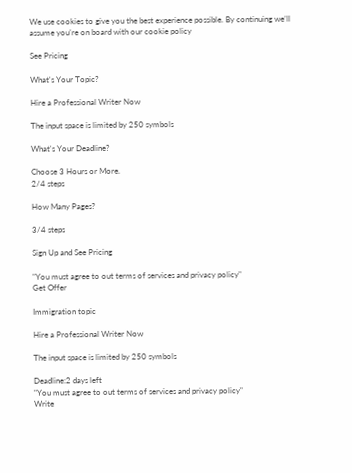We use cookies to give you the best experience possible. By continuing we’ll assume you’re on board with our cookie policy

See Pricing

What's Your Topic?

Hire a Professional Writer Now

The input space is limited by 250 symbols

What's Your Deadline?

Choose 3 Hours or More.
2/4 steps

How Many Pages?

3/4 steps

Sign Up and See Pricing

"You must agree to out terms of services and privacy policy"
Get Offer

Immigration topic

Hire a Professional Writer Now

The input space is limited by 250 symbols

Deadline:2 days left
"You must agree to out terms of services and privacy policy"
Write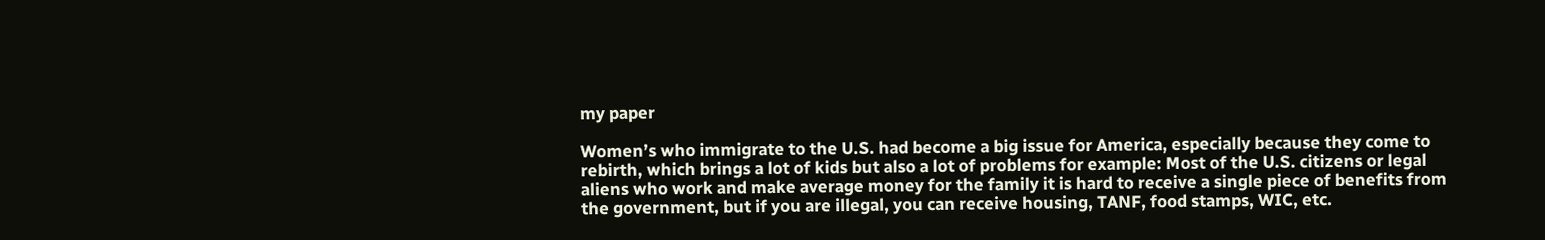my paper

Women’s who immigrate to the U.S. had become a big issue for America, especially because they come to rebirth, which brings a lot of kids but also a lot of problems for example: Most of the U.S. citizens or legal aliens who work and make average money for the family it is hard to receive a single piece of benefits from the government, but if you are illegal, you can receive housing, TANF, food stamps, WIC, etc.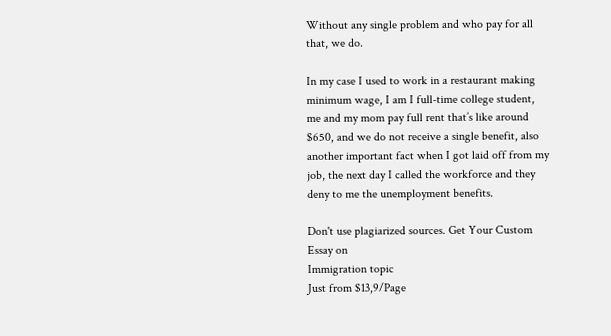Without any single problem and who pay for all that, we do.

In my case I used to work in a restaurant making minimum wage, I am I full-time college student, me and my mom pay full rent that’s like around $650, and we do not receive a single benefit, also another important fact when I got laid off from my job, the next day I called the workforce and they deny to me the unemployment benefits.

Don't use plagiarized sources. Get Your Custom Essay on
Immigration topic
Just from $13,9/Page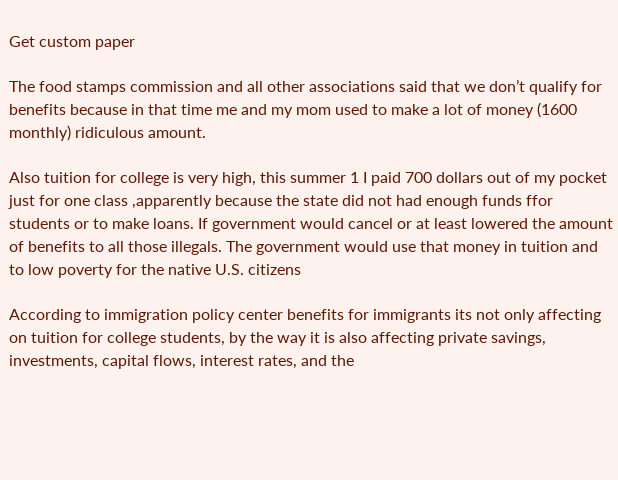Get custom paper

The food stamps commission and all other associations said that we don’t qualify for benefits because in that time me and my mom used to make a lot of money (1600 monthly) ridiculous amount.

Also tuition for college is very high, this summer 1 I paid 700 dollars out of my pocket just for one class ,apparently because the state did not had enough funds ffor students or to make loans. If government would cancel or at least lowered the amount of benefits to all those illegals. The government would use that money in tuition and to low poverty for the native U.S. citizens

According to immigration policy center benefits for immigrants its not only affecting on tuition for college students, by the way it is also affecting private savings, investments, capital flows, interest rates, and the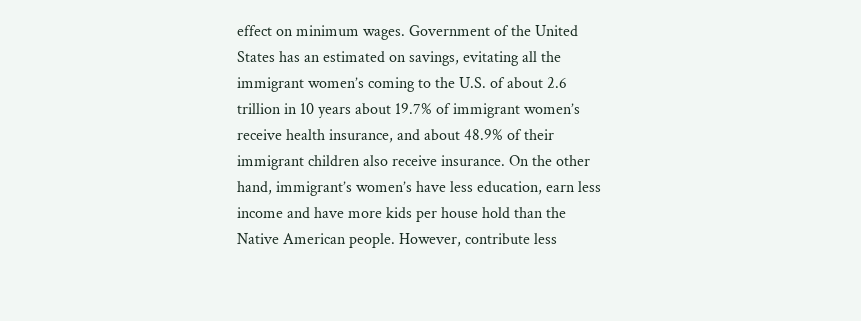effect on minimum wages. Government of the United States has an estimated on savings, evitating all the immigrant women’s coming to the U.S. of about 2.6 trillion in 10 years about 19.7% of immigrant women’s receive health insurance, and about 48.9% of their immigrant children also receive insurance. On the other hand, immigrant’s women’s have less education, earn less income and have more kids per house hold than the Native American people. However, contribute less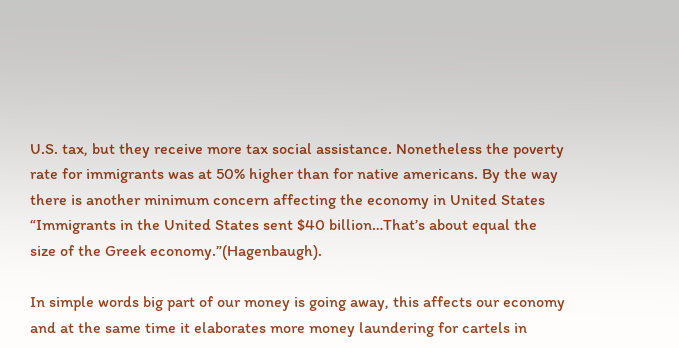U.S. tax, but they receive more tax social assistance. Nonetheless the poverty rate for immigrants was at 50% higher than for native americans. By the way there is another minimum concern affecting the economy in United States “Immigrants in the United States sent $40 billion…That’s about equal the size of the Greek economy.”(Hagenbaugh).

In simple words big part of our money is going away, this affects our economy and at the same time it elaborates more money laundering for cartels in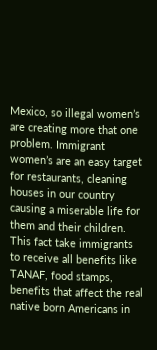Mexico, so illegal women’s are creating more that one problem. Immigrant women’s are an easy target for restaurants, cleaning houses in our country causing a miserable life for them and their children. This fact take immigrants to receive all benefits like TANAF, food stamps, benefits that affect the real native born Americans in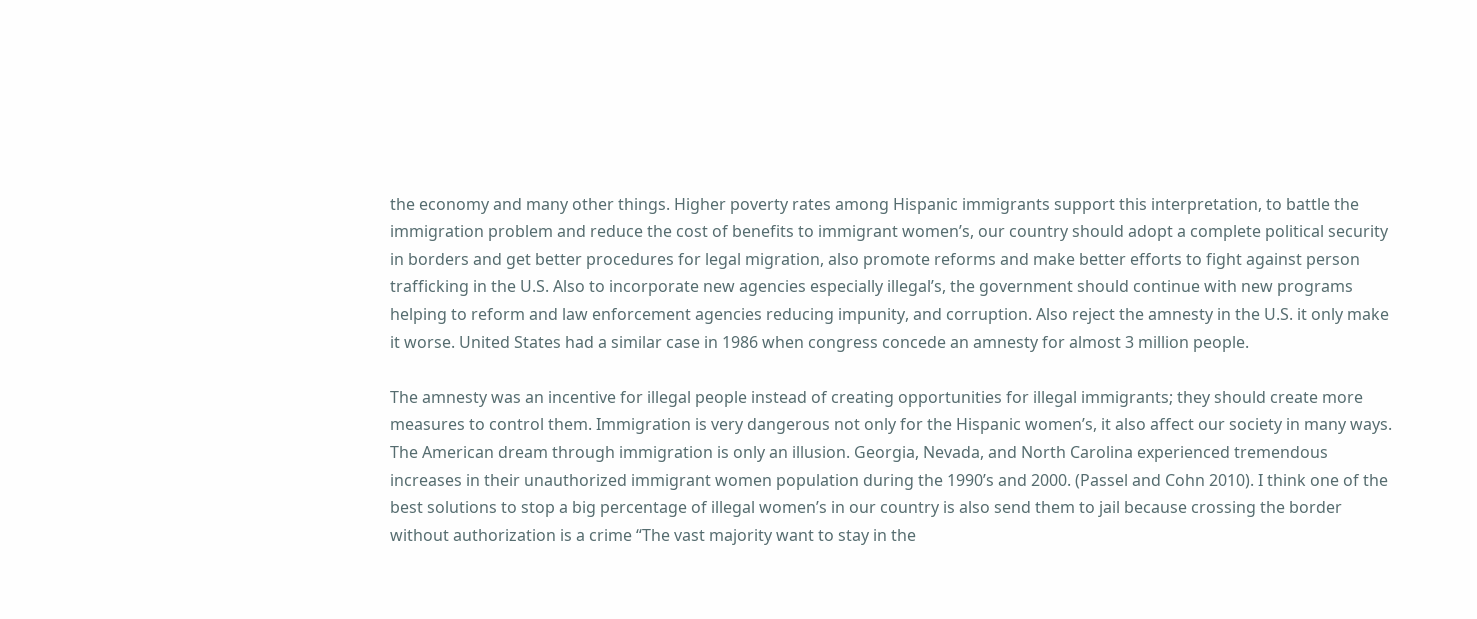the economy and many other things. Higher poverty rates among Hispanic immigrants support this interpretation, to battle the immigration problem and reduce the cost of benefits to immigrant women’s, our country should adopt a complete political security in borders and get better procedures for legal migration, also promote reforms and make better efforts to fight against person trafficking in the U.S. Also to incorporate new agencies especially illegal’s, the government should continue with new programs helping to reform and law enforcement agencies reducing impunity, and corruption. Also reject the amnesty in the U.S. it only make it worse. United States had a similar case in 1986 when congress concede an amnesty for almost 3 million people.

The amnesty was an incentive for illegal people instead of creating opportunities for illegal immigrants; they should create more measures to control them. Immigration is very dangerous not only for the Hispanic women’s, it also affect our society in many ways. The American dream through immigration is only an illusion. Georgia, Nevada, and North Carolina experienced tremendous increases in their unauthorized immigrant women population during the 1990’s and 2000. (Passel and Cohn 2010). I think one of the best solutions to stop a big percentage of illegal women’s in our country is also send them to jail because crossing the border without authorization is a crime “The vast majority want to stay in the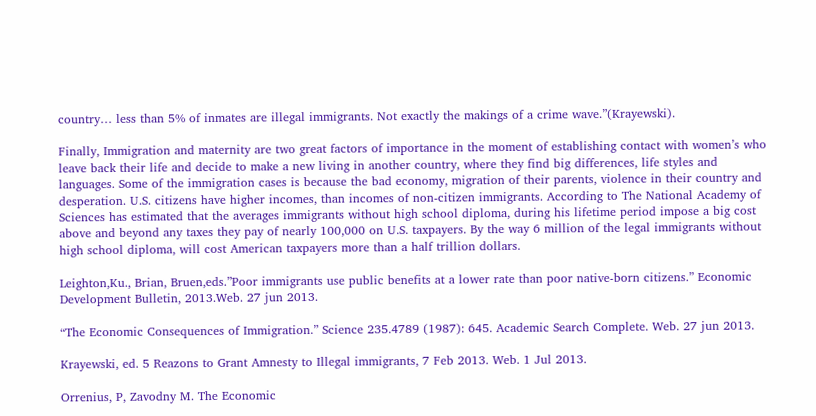country… less than 5% of inmates are illegal immigrants. Not exactly the makings of a crime wave.”(Krayewski).

Finally, Immigration and maternity are two great factors of importance in the moment of establishing contact with women’s who leave back their life and decide to make a new living in another country, where they find big differences, life styles and languages. Some of the immigration cases is because the bad economy, migration of their parents, violence in their country and desperation. U.S. citizens have higher incomes, than incomes of non-citizen immigrants. According to The National Academy of Sciences has estimated that the averages immigrants without high school diploma, during his lifetime period impose a big cost above and beyond any taxes they pay of nearly 100,000 on U.S. taxpayers. By the way 6 million of the legal immigrants without high school diploma, will cost American taxpayers more than a half trillion dollars.

Leighton,Ku., Brian, Bruen,eds.”Poor immigrants use public benefits at a lower rate than poor native-born citizens.” Economic Development Bulletin, 2013.Web. 27 jun 2013.

“The Economic Consequences of Immigration.” Science 235.4789 (1987): 645. Academic Search Complete. Web. 27 jun 2013.

Krayewski, ed. 5 Reazons to Grant Amnesty to Illegal immigrants, 7 Feb 2013. Web. 1 Jul 2013.

Orrenius, P, Zavodny M. The Economic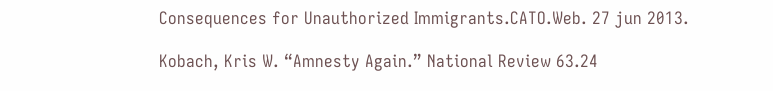Consequences for Unauthorized Immigrants.CATO.Web. 27 jun 2013.

Kobach, Kris W. “Amnesty Again.” National Review 63.24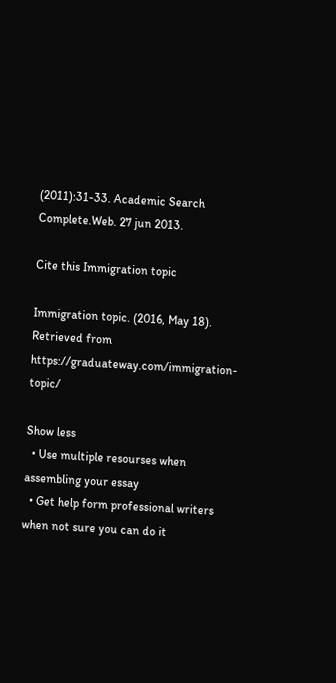(2011):31-33. Academic Search Complete.Web. 27 jun 2013.

Cite this Immigration topic

Immigration topic. (2016, May 18). Retrieved from https://graduateway.com/immigration-topic/

Show less
  • Use multiple resourses when assembling your essay
  • Get help form professional writers when not sure you can do it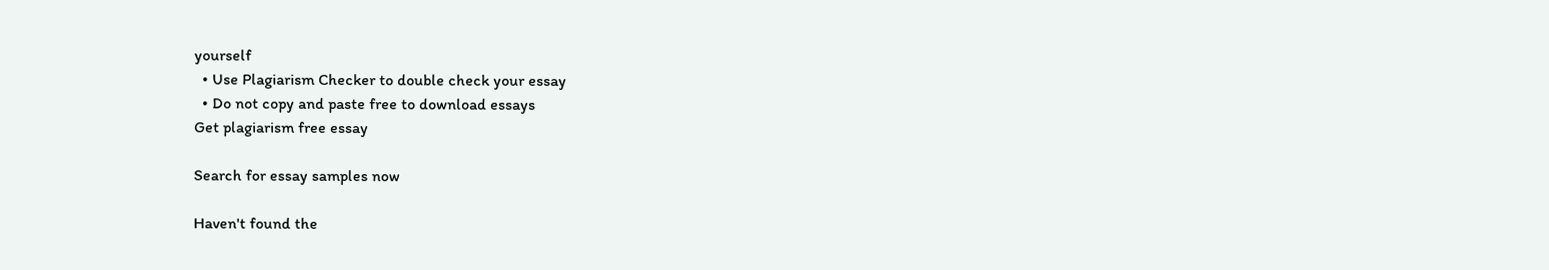yourself
  • Use Plagiarism Checker to double check your essay
  • Do not copy and paste free to download essays
Get plagiarism free essay

Search for essay samples now

Haven't found the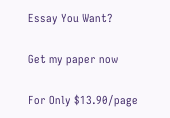Essay You Want?

Get my paper now

For Only $13.90/page